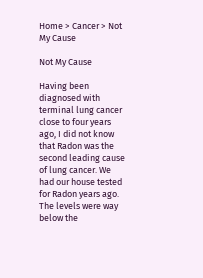Home > Cancer > Not My Cause

Not My Cause

Having been diagnosed with terminal lung cancer close to four years ago, I did not know that Radon was the second leading cause of lung cancer. We had our house tested for Radon years ago. The levels were way below the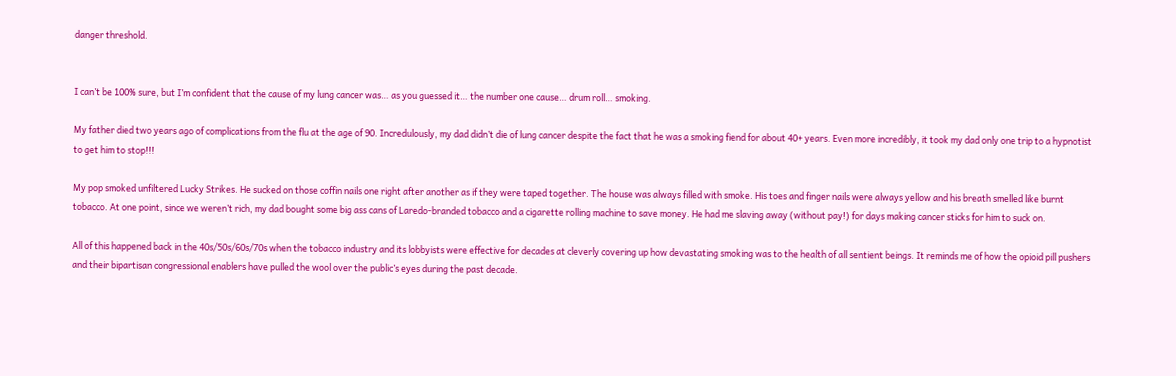danger threshold.


I can’t be 100% sure, but I’m confident that the cause of my lung cancer was… as you guessed it… the number one cause… drum roll… smoking.

My father died two years ago of complications from the flu at the age of 90. Incredulously, my dad didn’t die of lung cancer despite the fact that he was a smoking fiend for about 40+ years. Even more incredibly, it took my dad only one trip to a hypnotist to get him to stop!!!

My pop smoked unfiltered Lucky Strikes. He sucked on those coffin nails one right after another as if they were taped together. The house was always filled with smoke. His toes and finger nails were always yellow and his breath smelled like burnt tobacco. At one point, since we weren’t rich, my dad bought some big ass cans of Laredo-branded tobacco and a cigarette rolling machine to save money. He had me slaving away (without pay!) for days making cancer sticks for him to suck on.

All of this happened back in the 40s/50s/60s/70s when the tobacco industry and its lobbyists were effective for decades at cleverly covering up how devastating smoking was to the health of all sentient beings. It reminds me of how the opioid pill pushers and their bipartisan congressional enablers have pulled the wool over the public’s eyes during the past decade.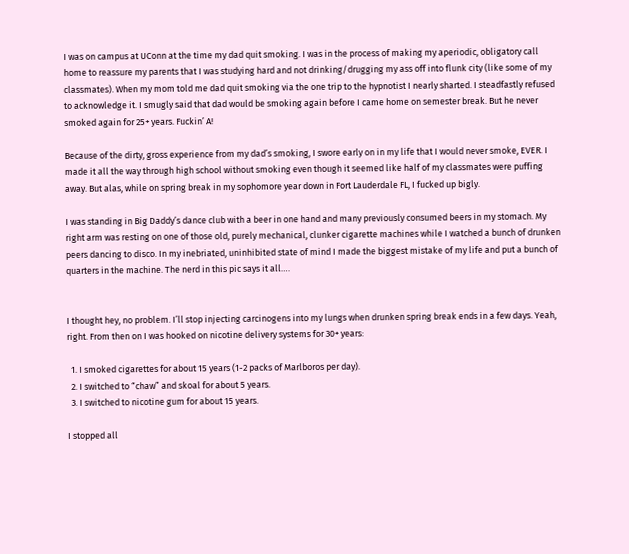I was on campus at UConn at the time my dad quit smoking. I was in the process of making my aperiodic, obligatory call home to reassure my parents that I was studying hard and not drinking/drugging my ass off into flunk city (like some of my classmates). When my mom told me dad quit smoking via the one trip to the hypnotist I nearly sharted. I steadfastly refused to acknowledge it. I smugly said that dad would be smoking again before I came home on semester break. But he never smoked again for 25+ years. Fuckin’ A!

Because of the dirty, gross experience from my dad’s smoking, I swore early on in my life that I would never smoke, EVER. I made it all the way through high school without smoking even though it seemed like half of my classmates were puffing away. But alas, while on spring break in my sophomore year down in Fort Lauderdale FL, I fucked up bigly.

I was standing in Big Daddy’s dance club with a beer in one hand and many previously consumed beers in my stomach. My right arm was resting on one of those old, purely mechanical, clunker cigarette machines while I watched a bunch of drunken peers dancing to disco. In my inebriated, uninhibited state of mind I made the biggest mistake of my life and put a bunch of quarters in the machine. The nerd in this pic says it all….


I thought hey, no problem. I’ll stop injecting carcinogens into my lungs when drunken spring break ends in a few days. Yeah, right. From then on I was hooked on nicotine delivery systems for 30+ years:

  1. I smoked cigarettes for about 15 years (1-2 packs of Marlboros per day).
  2. I switched to “chaw” and skoal for about 5 years.
  3. I switched to nicotine gum for about 15 years.

I stopped all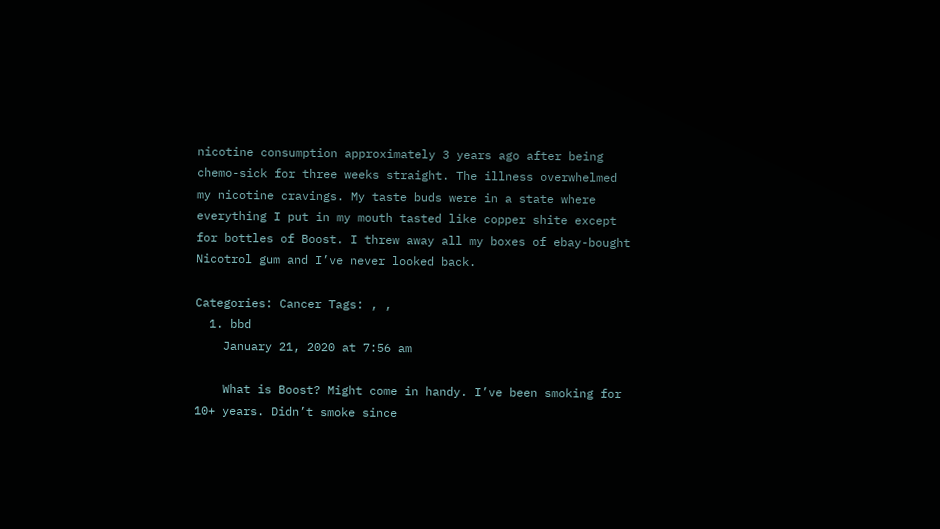nicotine consumption approximately 3 years ago after being chemo-sick for three weeks straight. The illness overwhelmed my nicotine cravings. My taste buds were in a state where everything I put in my mouth tasted like copper shite except for bottles of Boost. I threw away all my boxes of ebay-bought Nicotrol gum and I’ve never looked back.

Categories: Cancer Tags: , ,
  1. bbd
    January 21, 2020 at 7:56 am

    What is Boost? Might come in handy. I’ve been smoking for 10+ years. Didn’t smoke since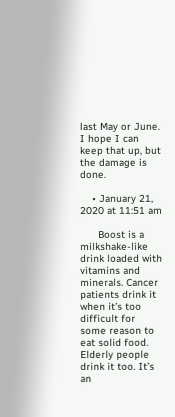last May or June. I hope I can keep that up, but the damage is done.

    • January 21, 2020 at 11:51 am

      Boost is a milkshake-like drink loaded with vitamins and minerals. Cancer patients drink it when it’s too difficult for some reason to eat solid food. Elderly people drink it too. It’s an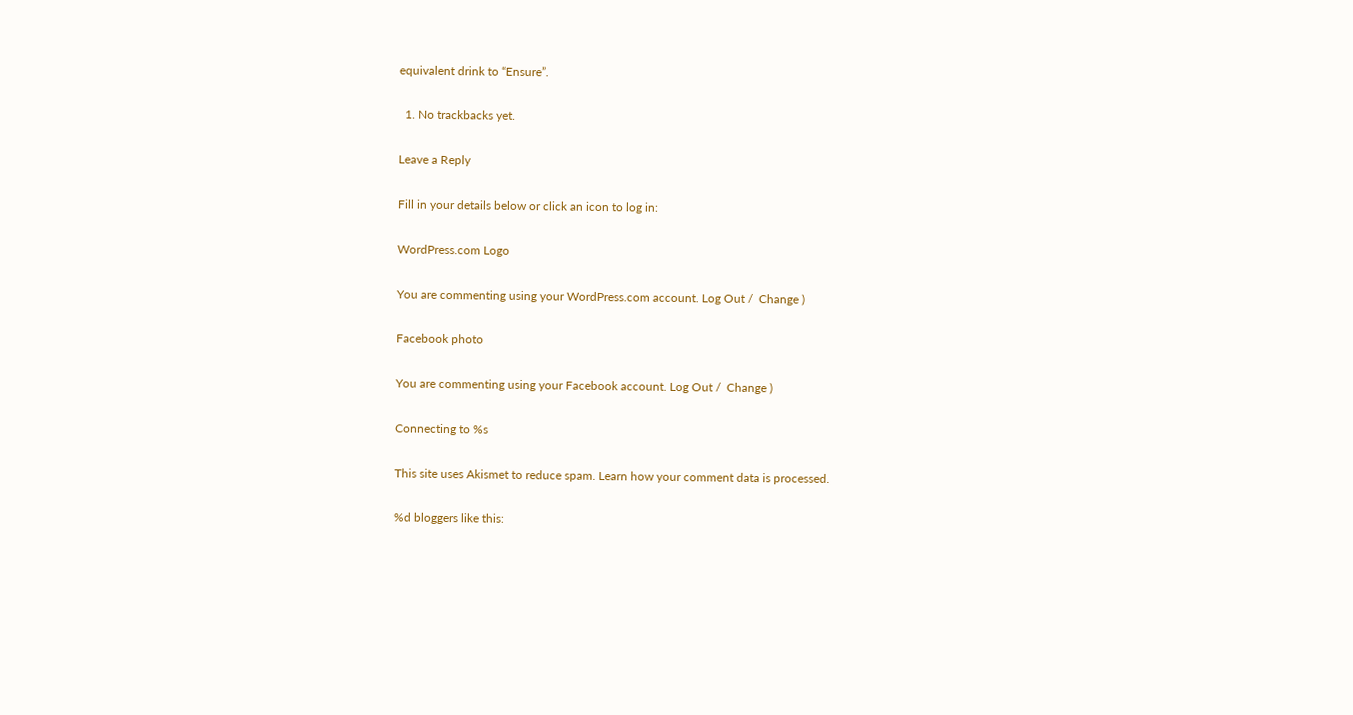equivalent drink to “Ensure”.

  1. No trackbacks yet.

Leave a Reply

Fill in your details below or click an icon to log in:

WordPress.com Logo

You are commenting using your WordPress.com account. Log Out /  Change )

Facebook photo

You are commenting using your Facebook account. Log Out /  Change )

Connecting to %s

This site uses Akismet to reduce spam. Learn how your comment data is processed.

%d bloggers like this: